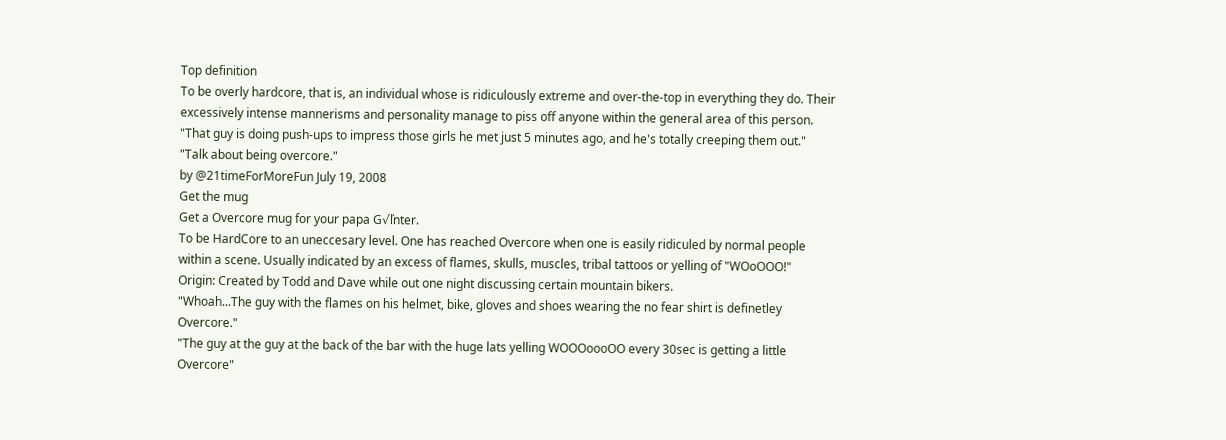Top definition
To be overly hardcore, that is, an individual whose is ridiculously extreme and over-the-top in everything they do. Their excessively intense mannerisms and personality manage to piss off anyone within the general area of this person.
"That guy is doing push-ups to impress those girls he met just 5 minutes ago, and he's totally creeping them out."
"Talk about being overcore."
by @21timeForMoreFun July 19, 2008
Get the mug
Get a Overcore mug for your papa G√ľnter.
To be HardCore to an uneccesary level. One has reached Overcore when one is easily ridiculed by normal people within a scene. Usually indicated by an excess of flames, skulls, muscles, tribal tattoos or yelling of "WOoOOO!"
Origin: Created by Todd and Dave while out one night discussing certain mountain bikers.
"Whoah...The guy with the flames on his helmet, bike, gloves and shoes wearing the no fear shirt is definetley Overcore."
"The guy at the guy at the back of the bar with the huge lats yelling WOOOoooOO every 30sec is getting a little Overcore"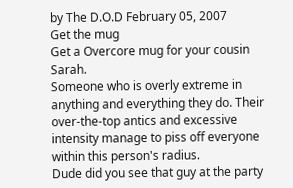by The D.O.D February 05, 2007
Get the mug
Get a Overcore mug for your cousin Sarah.
Someone who is overly extreme in anything and everything they do. Their over-the-top antics and excessive intensity manage to piss off everyone within this person's radius.
Dude did you see that guy at the party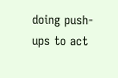doing push-ups to act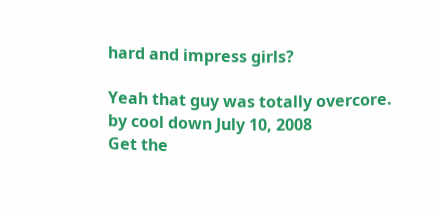hard and impress girls?

Yeah that guy was totally overcore.
by cool down July 10, 2008
Get the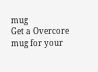mug
Get a Overcore mug for your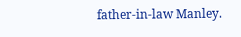father-in-law Manley.